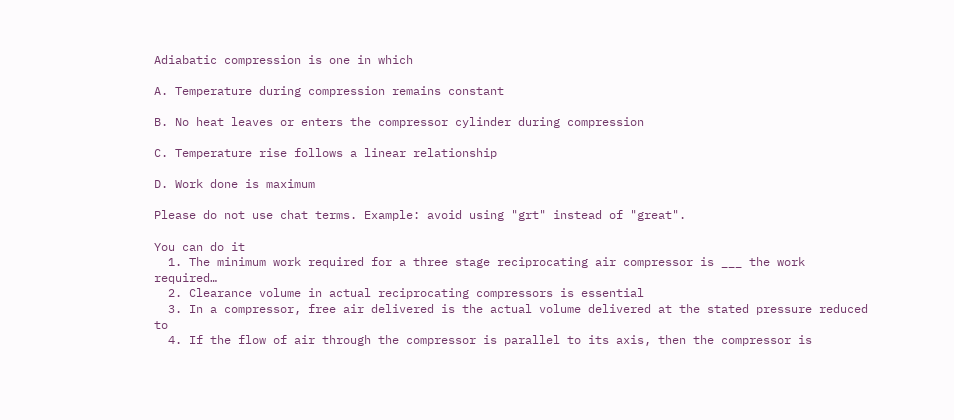Adiabatic compression is one in which

A. Temperature during compression remains constant

B. No heat leaves or enters the compressor cylinder during compression

C. Temperature rise follows a linear relationship

D. Work done is maximum

Please do not use chat terms. Example: avoid using "grt" instead of "great".

You can do it
  1. The minimum work required for a three stage reciprocating air compressor is ___ the work required…
  2. Clearance volume in actual reciprocating compressors is essential
  3. In a compressor, free air delivered is the actual volume delivered at the stated pressure reduced to
  4. If the flow of air through the compressor is parallel to its axis, then the compressor is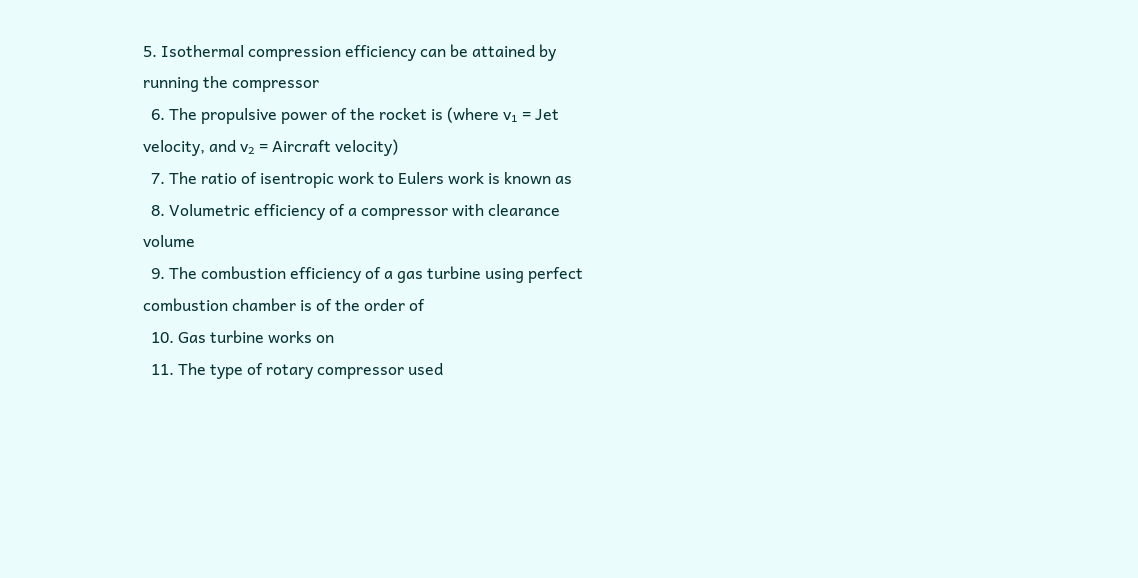5. Isothermal compression efficiency can be attained by running the compressor
  6. The propulsive power of the rocket is (where v₁ = Jet velocity, and v₂ = Aircraft velocity)
  7. The ratio of isentropic work to Eulers work is known as
  8. Volumetric efficiency of a compressor with clearance volume
  9. The combustion efficiency of a gas turbine using perfect combustion chamber is of the order of
  10. Gas turbine works on
  11. The type of rotary compressor used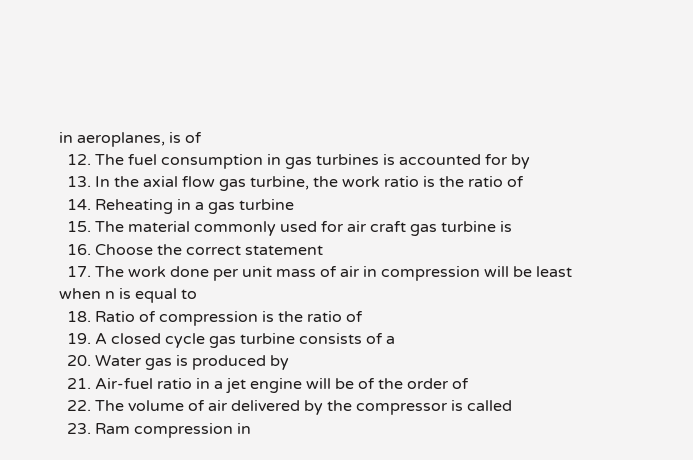in aeroplanes, is of
  12. The fuel consumption in gas turbines is accounted for by
  13. In the axial flow gas turbine, the work ratio is the ratio of
  14. Reheating in a gas turbine
  15. The material commonly used for air craft gas turbine is
  16. Choose the correct statement
  17. The work done per unit mass of air in compression will be least when n is equal to
  18. Ratio of compression is the ratio of
  19. A closed cycle gas turbine consists of a
  20. Water gas is produced by
  21. Air-fuel ratio in a jet engine will be of the order of
  22. The volume of air delivered by the compressor is called
  23. Ram compression in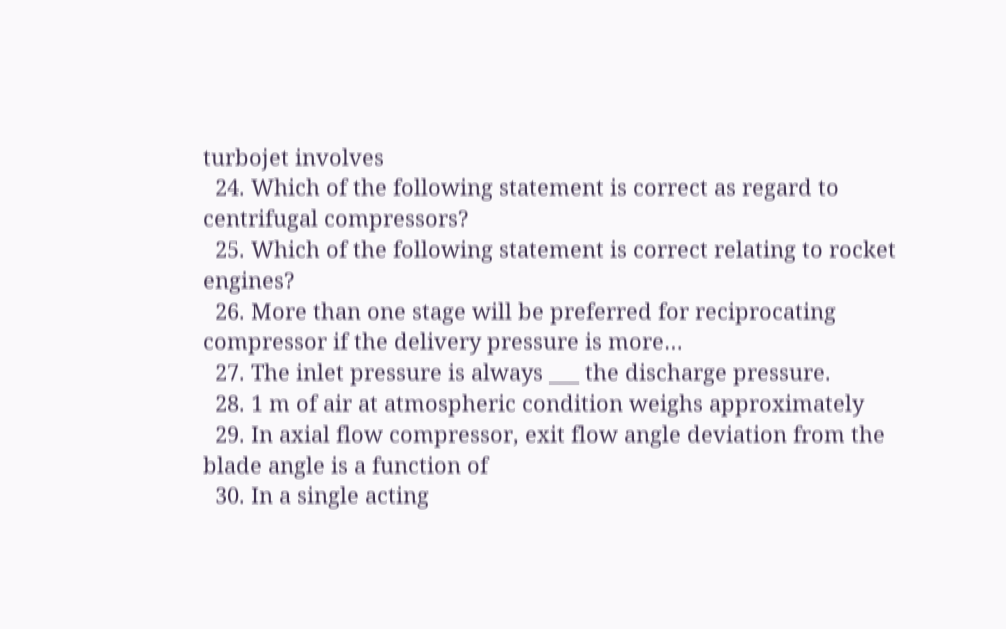turbojet involves
  24. Which of the following statement is correct as regard to centrifugal compressors?
  25. Which of the following statement is correct relating to rocket engines?
  26. More than one stage will be preferred for reciprocating compressor if the delivery pressure is more…
  27. The inlet pressure is always ___ the discharge pressure.
  28. 1 m of air at atmospheric condition weighs approximately
  29. In axial flow compressor, exit flow angle deviation from the blade angle is a function of
  30. In a single acting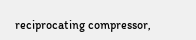reciprocating compressor,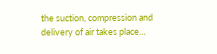the suction, compression and delivery of air takes place…